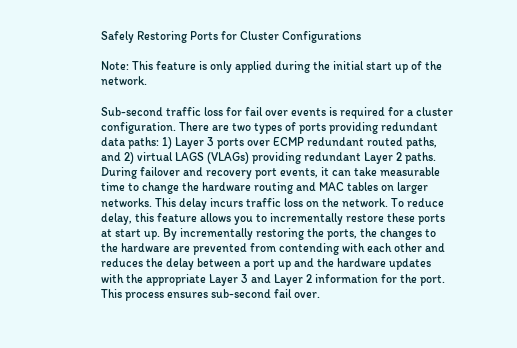Safely Restoring Ports for Cluster Configurations

Note: This feature is only applied during the initial start up of the network.

Sub-second traffic loss for fail over events is required for a cluster configuration. There are two types of ports providing redundant data paths: 1) Layer 3 ports over ECMP redundant routed paths, and 2) virtual LAGS (VLAGs) providing redundant Layer 2 paths. During failover and recovery port events, it can take measurable time to change the hardware routing and MAC tables on larger networks. This delay incurs traffic loss on the network. To reduce delay, this feature allows you to incrementally restore these ports at start up. By incrementally restoring the ports, the changes to the hardware are prevented from contending with each other and reduces the delay between a port up and the hardware updates with the appropriate Layer 3 and Layer 2 information for the port. This process ensures sub-second fail over.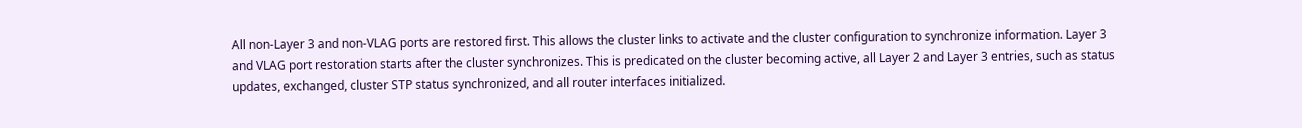All non-Layer 3 and non-VLAG ports are restored first. This allows the cluster links to activate and the cluster configuration to synchronize information. Layer 3 and VLAG port restoration starts after the cluster synchronizes. This is predicated on the cluster becoming active, all Layer 2 and Layer 3 entries, such as status updates, exchanged, cluster STP status synchronized, and all router interfaces initialized.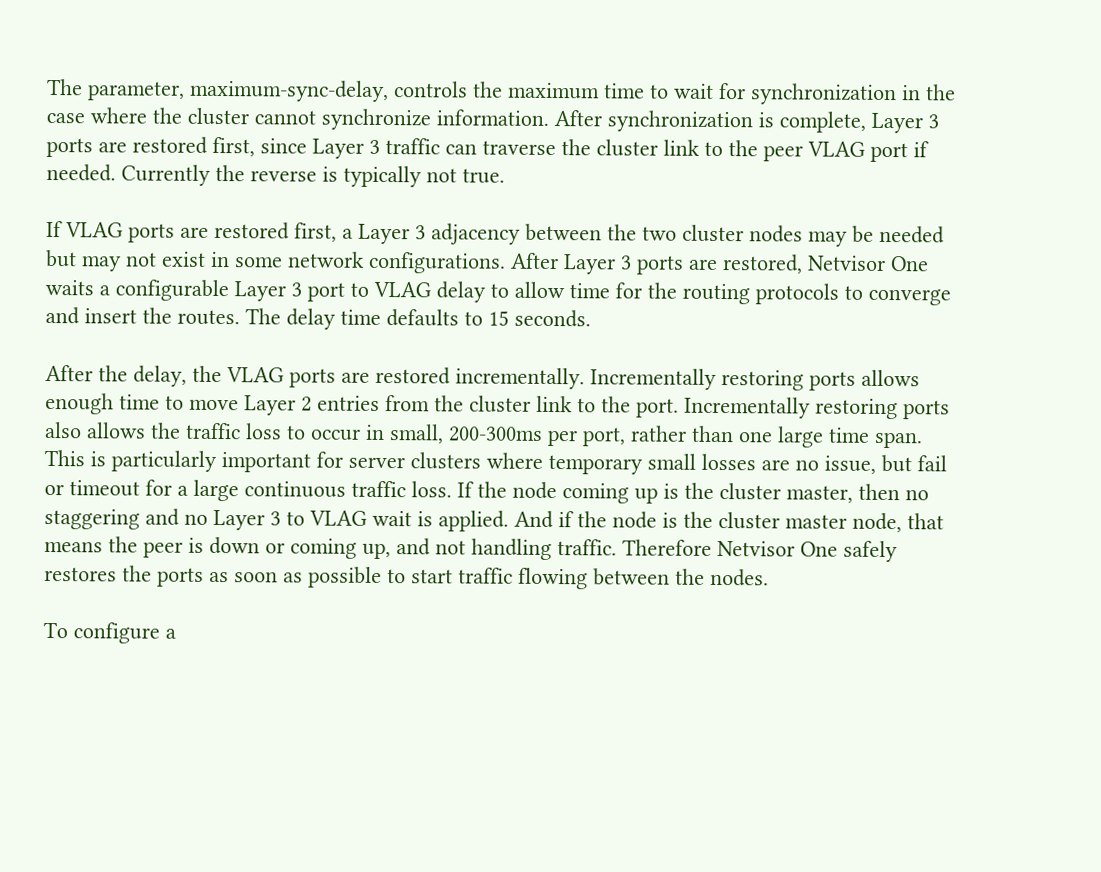The parameter, maximum-sync-delay, controls the maximum time to wait for synchronization in the case where the cluster cannot synchronize information. After synchronization is complete, Layer 3 ports are restored first, since Layer 3 traffic can traverse the cluster link to the peer VLAG port if needed. Currently the reverse is typically not true.

If VLAG ports are restored first, a Layer 3 adjacency between the two cluster nodes may be needed but may not exist in some network configurations. After Layer 3 ports are restored, Netvisor One waits a configurable Layer 3 port to VLAG delay to allow time for the routing protocols to converge and insert the routes. The delay time defaults to 15 seconds.

After the delay, the VLAG ports are restored incrementally. Incrementally restoring ports allows enough time to move Layer 2 entries from the cluster link to the port. Incrementally restoring ports also allows the traffic loss to occur in small, 200-300ms per port, rather than one large time span. This is particularly important for server clusters where temporary small losses are no issue, but fail or timeout for a large continuous traffic loss. If the node coming up is the cluster master, then no staggering and no Layer 3 to VLAG wait is applied. And if the node is the cluster master node, that means the peer is down or coming up, and not handling traffic. Therefore Netvisor One safely restores the ports as soon as possible to start traffic flowing between the nodes.

To configure a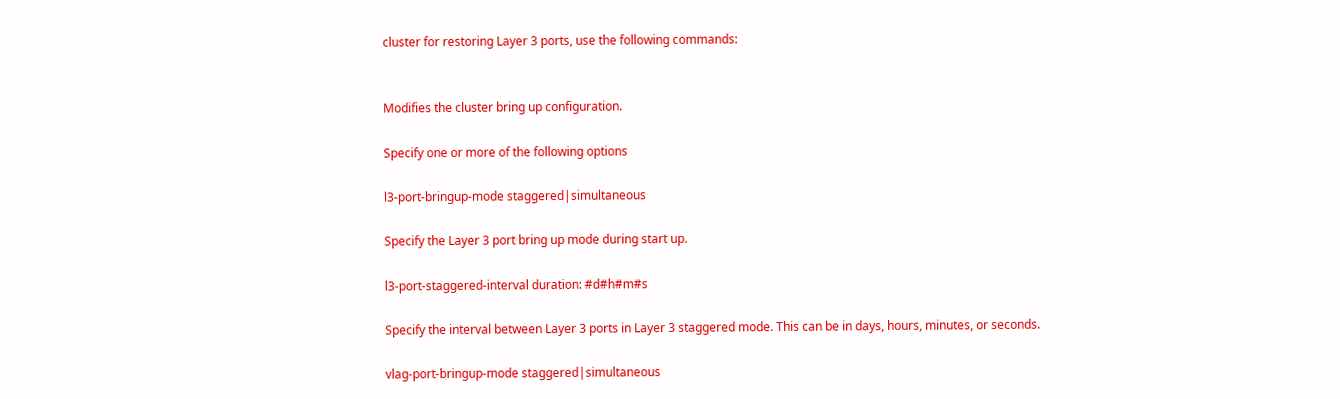cluster for restoring Layer 3 ports, use the following commands:


Modifies the cluster bring up configuration.

Specify one or more of the following options

l3-port-bringup-mode staggered|simultaneous

Specify the Layer 3 port bring up mode during start up.

l3-port-staggered-interval duration: #d#h#m#s

Specify the interval between Layer 3 ports in Layer 3 staggered mode. This can be in days, hours, minutes, or seconds.

vlag-port-bringup-mode staggered|simultaneous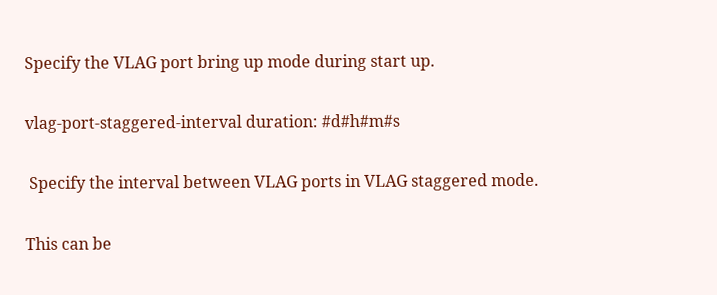Specify the VLAG port bring up mode during start up.

vlag-port-staggered-interval duration: #d#h#m#s

 Specify the interval between VLAG ports in VLAG staggered mode.

This can be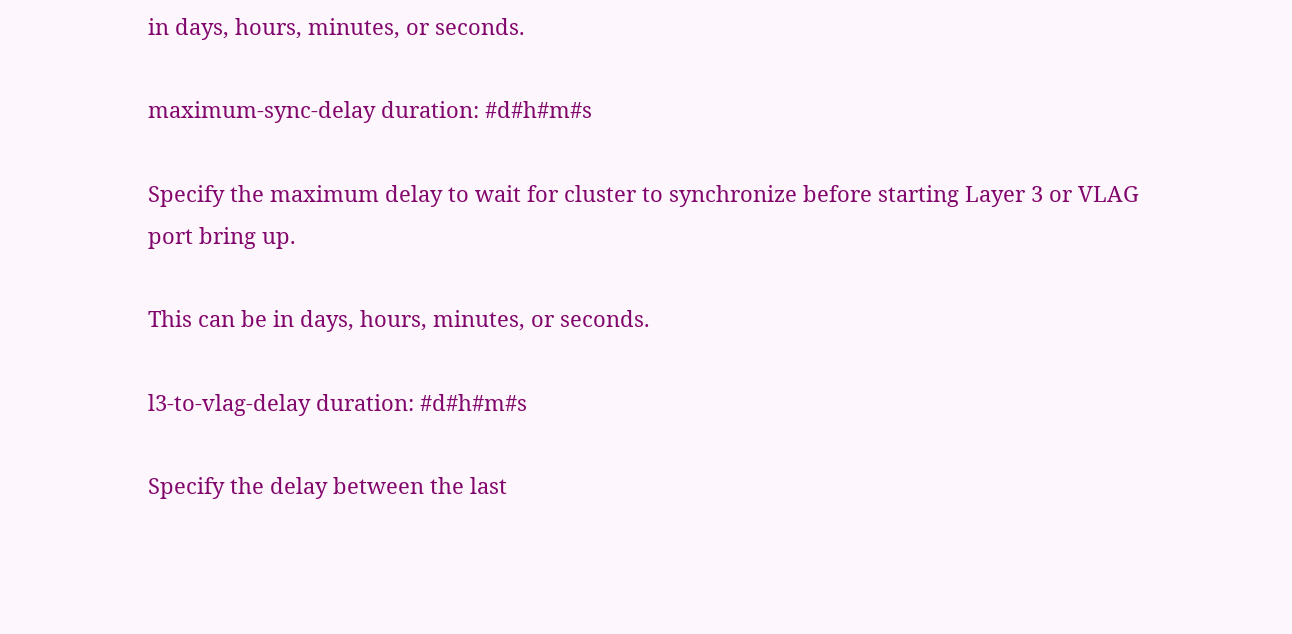in days, hours, minutes, or seconds.

maximum-sync-delay duration: #d#h#m#s

Specify the maximum delay to wait for cluster to synchronize before starting Layer 3 or VLAG port bring up.

This can be in days, hours, minutes, or seconds.

l3-to-vlag-delay duration: #d#h#m#s

Specify the delay between the last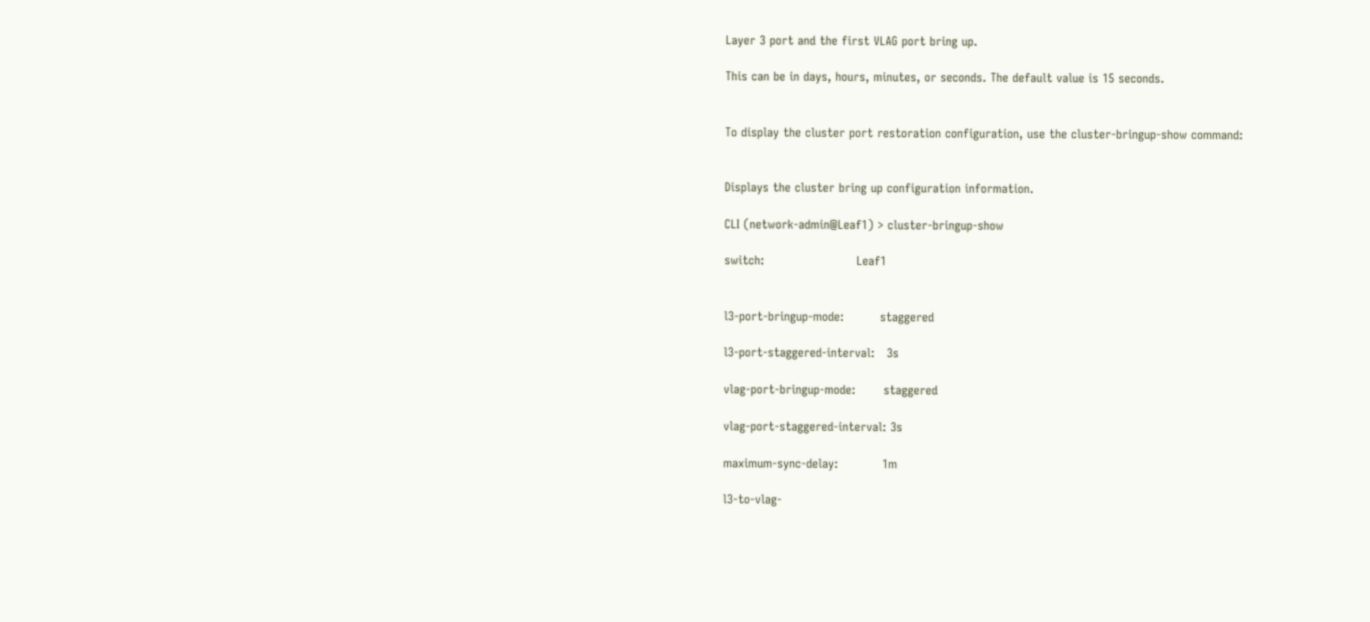Layer 3 port and the first VLAG port bring up.

This can be in days, hours, minutes, or seconds. The default value is 15 seconds.


To display the cluster port restoration configuration, use the cluster-bringup-show command:


Displays the cluster bring up configuration information.

CLI (network-admin@Leaf1) > cluster-bringup-show

switch:                       Leaf1


l3-port-bringup-mode:         staggered

l3-port-staggered-interval:   3s

vlag-port-bringup-mode:       staggered

vlag-port-staggered-interval: 3s

maximum-sync-delay:           1m

l3-to-vlag-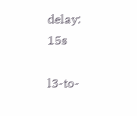delay:             15s

l3-to-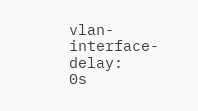vlan-interface-delay:   0s